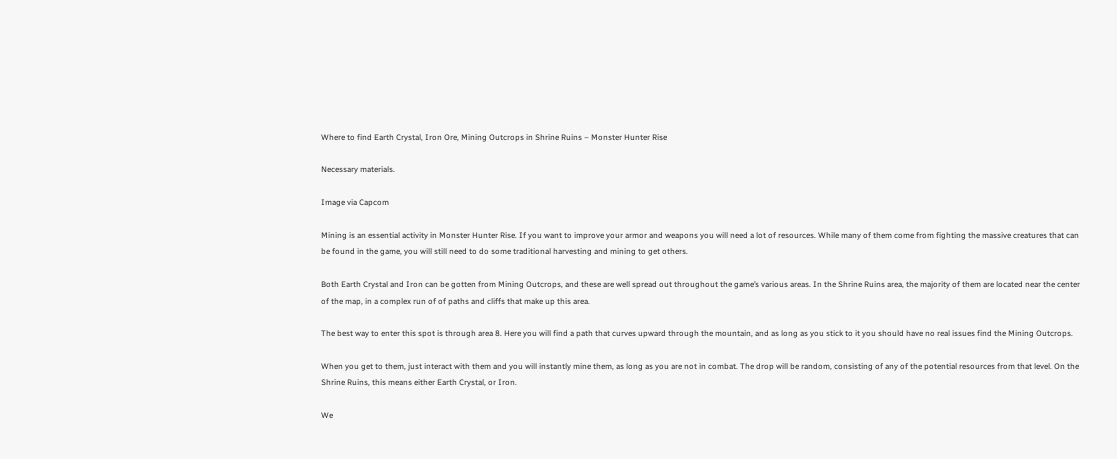Where to find Earth Crystal, Iron Ore, Mining Outcrops in Shrine Ruins – Monster Hunter Rise

Necessary materials.

Image via Capcom

Mining is an essential activity in Monster Hunter Rise. If you want to improve your armor and weapons you will need a lot of resources. While many of them come from fighting the massive creatures that can be found in the game, you will still need to do some traditional harvesting and mining to get others.

Both Earth Crystal and Iron can be gotten from Mining Outcrops, and these are well spread out throughout the game’s various areas. In the Shrine Ruins area, the majority of them are located near the center of the map, in a complex run of of paths and cliffs that make up this area.

The best way to enter this spot is through area 8. Here you will find a path that curves upward through the mountain, and as long as you stick to it you should have no real issues find the Mining Outcrops.

When you get to them, just interact with them and you will instantly mine them, as long as you are not in combat. The drop will be random, consisting of any of the potential resources from that level. On the Shrine Ruins, this means either Earth Crystal, or Iron.

We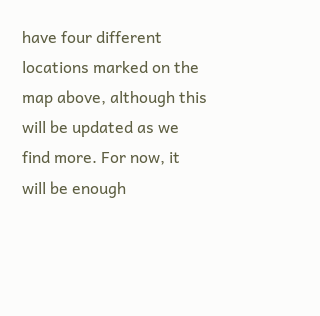have four different locations marked on the map above, although this will be updated as we find more. For now, it will be enough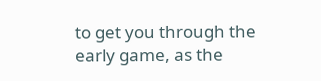to get you through the early game, as the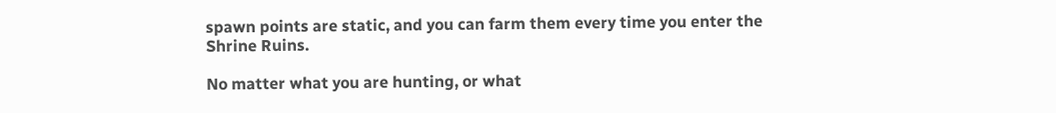spawn points are static, and you can farm them every time you enter the Shrine Ruins.

No matter what you are hunting, or what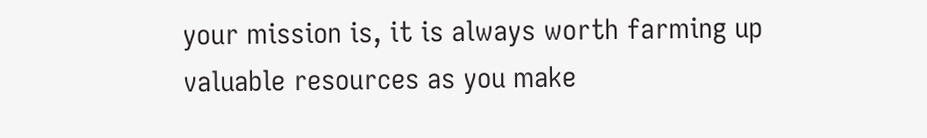your mission is, it is always worth farming up valuable resources as you make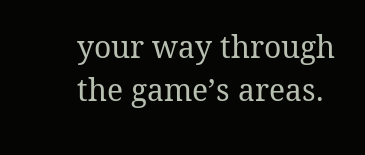your way through the game’s areas.